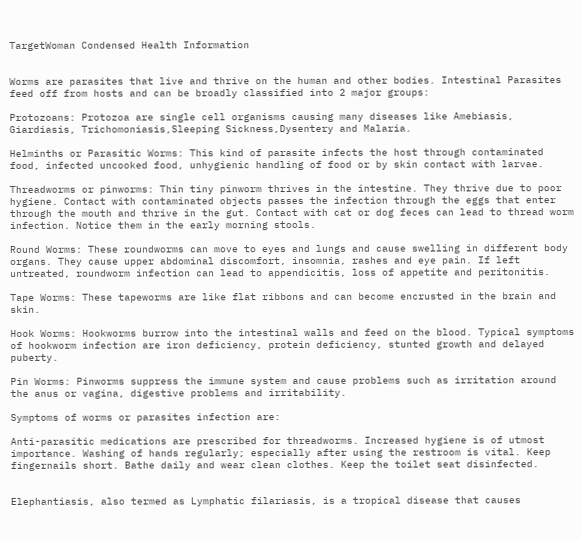TargetWoman Condensed Health Information


Worms are parasites that live and thrive on the human and other bodies. Intestinal Parasites feed off from hosts and can be broadly classified into 2 major groups:

Protozoans: Protozoa are single cell organisms causing many diseases like Amebiasis, Giardiasis, Trichomoniasis,Sleeping Sickness,Dysentery and Malaria.

Helminths or Parasitic Worms: This kind of parasite infects the host through contaminated food, infected uncooked food, unhygienic handling of food or by skin contact with larvae.

Threadworms or pinworms: Thin tiny pinworm thrives in the intestine. They thrive due to poor hygiene. Contact with contaminated objects passes the infection through the eggs that enter through the mouth and thrive in the gut. Contact with cat or dog feces can lead to thread worm infection. Notice them in the early morning stools.

Round Worms: These roundworms can move to eyes and lungs and cause swelling in different body organs. They cause upper abdominal discomfort, insomnia, rashes and eye pain. If left untreated, roundworm infection can lead to appendicitis, loss of appetite and peritonitis.

Tape Worms: These tapeworms are like flat ribbons and can become encrusted in the brain and skin.

Hook Worms: Hookworms burrow into the intestinal walls and feed on the blood. Typical symptoms of hookworm infection are iron deficiency, protein deficiency, stunted growth and delayed puberty.

Pin Worms: Pinworms suppress the immune system and cause problems such as irritation around the anus or vagina, digestive problems and irritability.

Symptoms of worms or parasites infection are:

Anti-parasitic medications are prescribed for threadworms. Increased hygiene is of utmost importance. Washing of hands regularly; especially after using the restroom is vital. Keep fingernails short. Bathe daily and wear clean clothes. Keep the toilet seat disinfected.


Elephantiasis, also termed as Lymphatic filariasis, is a tropical disease that causes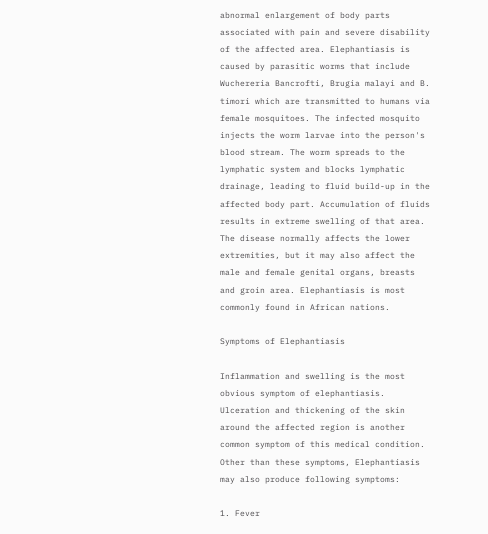abnormal enlargement of body parts associated with pain and severe disability of the affected area. Elephantiasis is caused by parasitic worms that include Wuchereria Bancrofti, Brugia malayi and B. timori which are transmitted to humans via female mosquitoes. The infected mosquito injects the worm larvae into the person's blood stream. The worm spreads to the lymphatic system and blocks lymphatic drainage, leading to fluid build-up in the affected body part. Accumulation of fluids results in extreme swelling of that area. The disease normally affects the lower extremities, but it may also affect the male and female genital organs, breasts and groin area. Elephantiasis is most commonly found in African nations.

Symptoms of Elephantiasis

Inflammation and swelling is the most obvious symptom of elephantiasis. Ulceration and thickening of the skin around the affected region is another common symptom of this medical condition. Other than these symptoms, Elephantiasis may also produce following symptoms:

1. Fever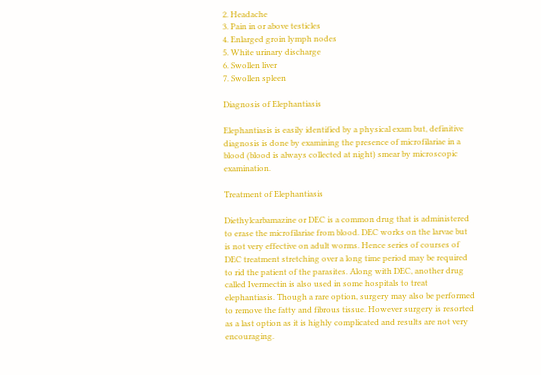2. Headache
3. Pain in or above testicles
4. Enlarged groin lymph nodes
5. White urinary discharge
6. Swollen liver
7. Swollen spleen

Diagnosis of Elephantiasis

Elephantiasis is easily identified by a physical exam but, definitive diagnosis is done by examining the presence of microfilariae in a blood (blood is always collected at night) smear by microscopic examination.

Treatment of Elephantiasis

Diethylcarbamazine or DEC is a common drug that is administered to erase the microfilariae from blood. DEC works on the larvae but is not very effective on adult worms. Hence series of courses of DEC treatment stretching over a long time period may be required to rid the patient of the parasites. Along with DEC, another drug called Ivermectin is also used in some hospitals to treat elephantiasis. Though a rare option, surgery may also be performed to remove the fatty and fibrous tissue. However surgery is resorted as a last option as it is highly complicated and results are not very encouraging.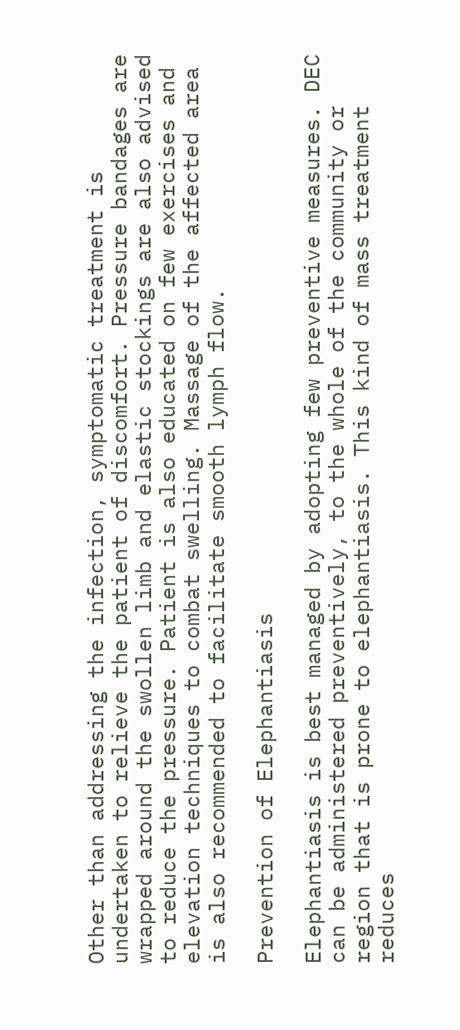Other than addressing the infection, symptomatic treatment is undertaken to relieve the patient of discomfort. Pressure bandages are wrapped around the swollen limb and elastic stockings are also advised to reduce the pressure. Patient is also educated on few exercises and elevation techniques to combat swelling. Massage of the affected area is also recommended to facilitate smooth lymph flow.

Prevention of Elephantiasis

Elephantiasis is best managed by adopting few preventive measures. DEC can be administered preventively, to the whole of the community or region that is prone to elephantiasis. This kind of mass treatment reduces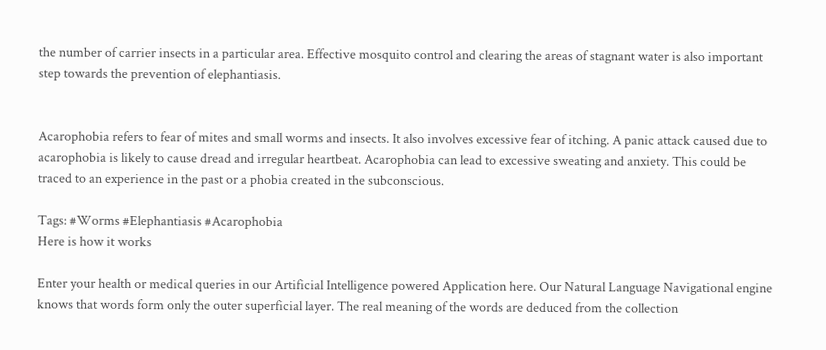the number of carrier insects in a particular area. Effective mosquito control and clearing the areas of stagnant water is also important step towards the prevention of elephantiasis.


Acarophobia refers to fear of mites and small worms and insects. It also involves excessive fear of itching. A panic attack caused due to acarophobia is likely to cause dread and irregular heartbeat. Acarophobia can lead to excessive sweating and anxiety. This could be traced to an experience in the past or a phobia created in the subconscious.

Tags: #Worms #Elephantiasis #Acarophobia
Here is how it works

Enter your health or medical queries in our Artificial Intelligence powered Application here. Our Natural Language Navigational engine knows that words form only the outer superficial layer. The real meaning of the words are deduced from the collection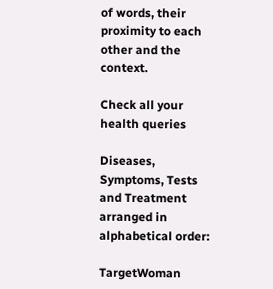of words, their proximity to each other and the context.

Check all your health queries

Diseases, Symptoms, Tests and Treatment arranged in alphabetical order:

TargetWoman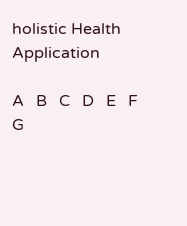holistic Health Application

A   B   C   D   E   F   G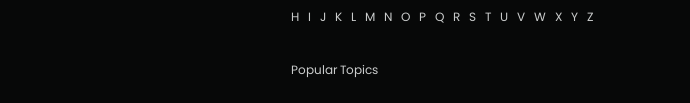H   I   J   K   L   M   N   O   P   Q   R   S   T   U   V   W   X   Y   Z

Popular Topics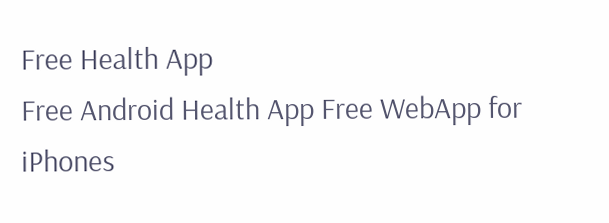Free Health App
Free Android Health App Free WebApp for iPhones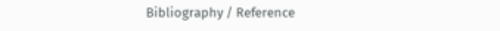Bibliography / Reference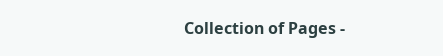Collection of Pages -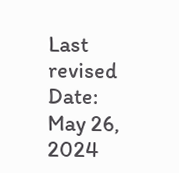Last revised Date: May 26, 2024